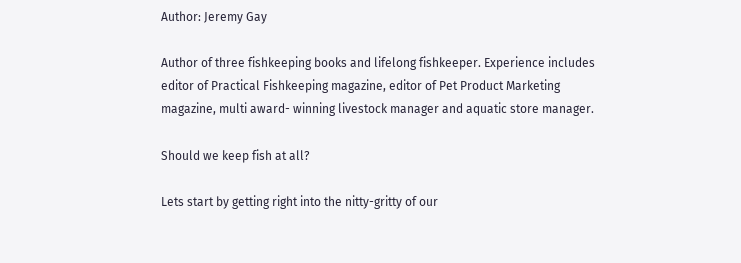Author: Jeremy Gay

Author of three fishkeeping books and lifelong fishkeeper. Experience includes editor of Practical Fishkeeping magazine, editor of Pet Product Marketing magazine, multi award- winning livestock manager and aquatic store manager.

Should we keep fish at all?

Lets start by getting right into the nitty-gritty of our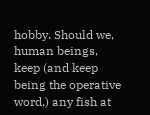hobby. Should we, human beings, keep (and keep being the operative word,) any fish at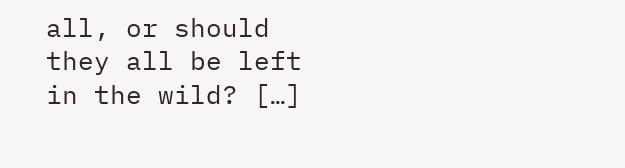all, or should they all be left in the wild? […]